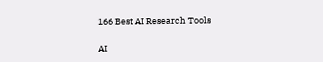166 Best AI Research Tools

AI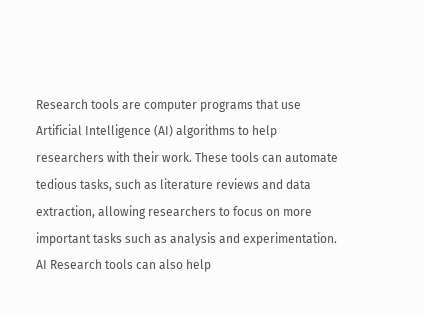Research tools are computer programs that use Artificial Intelligence (AI) algorithms to help researchers with their work. These tools can automate tedious tasks, such as literature reviews and data extraction, allowing researchers to focus on more important tasks such as analysis and experimentation. AI Research tools can also help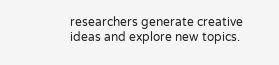researchers generate creative ideas and explore new topics.